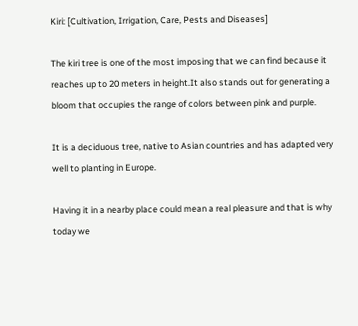Kiri: [Cultivation, Irrigation, Care, Pests and Diseases]

The kiri tree is one of the most imposing that we can find because it reaches up to 20 meters in height.It also stands out for generating a bloom that occupies the range of colors between pink and purple.

It is a deciduous tree, native to Asian countries and has adapted very well to planting in Europe.

Having it in a nearby place could mean a real pleasure and that is why today we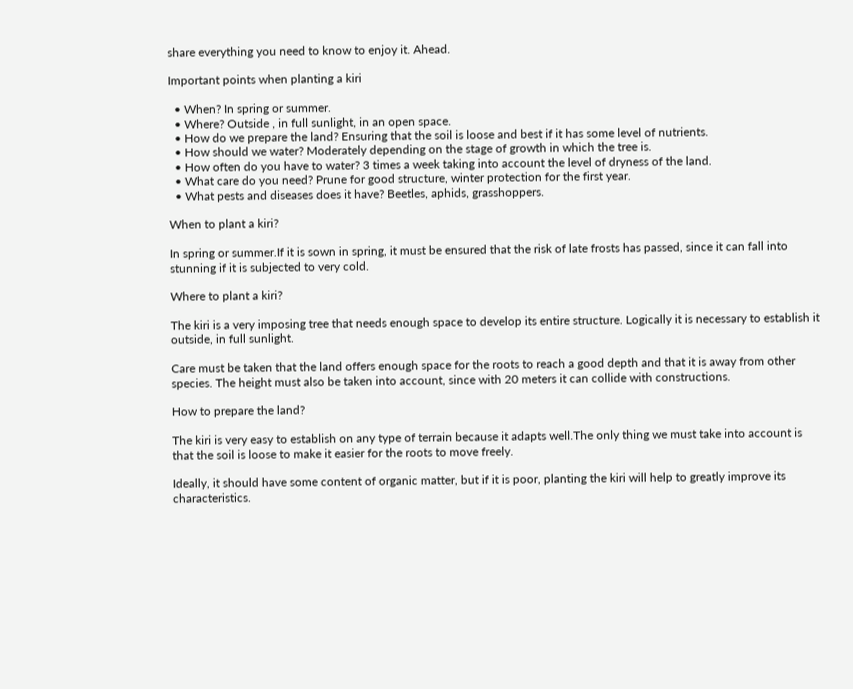share everything you need to know to enjoy it. Ahead.

Important points when planting a kiri

  • When? In spring or summer.
  • Where? Outside , in full sunlight, in an open space.
  • How do we prepare the land? Ensuring that the soil is loose and best if it has some level of nutrients.
  • How should we water? Moderately depending on the stage of growth in which the tree is.
  • How often do you have to water? 3 times a week taking into account the level of dryness of the land.
  • What care do you need? Prune for good structure, winter protection for the first year.
  • What pests and diseases does it have? Beetles, aphids, grasshoppers.

When to plant a kiri?

In spring or summer.If it is sown in spring, it must be ensured that the risk of late frosts has passed, since it can fall into stunning if it is subjected to very cold.

Where to plant a kiri?

The kiri is a very imposing tree that needs enough space to develop its entire structure. Logically it is necessary to establish it outside, in full sunlight.

Care must be taken that the land offers enough space for the roots to reach a good depth and that it is away from other species. The height must also be taken into account, since with 20 meters it can collide with constructions.

How to prepare the land?

The kiri is very easy to establish on any type of terrain because it adapts well.The only thing we must take into account is that the soil is loose to make it easier for the roots to move freely.

Ideally, it should have some content of organic matter, but if it is poor, planting the kiri will help to greatly improve its characteristics.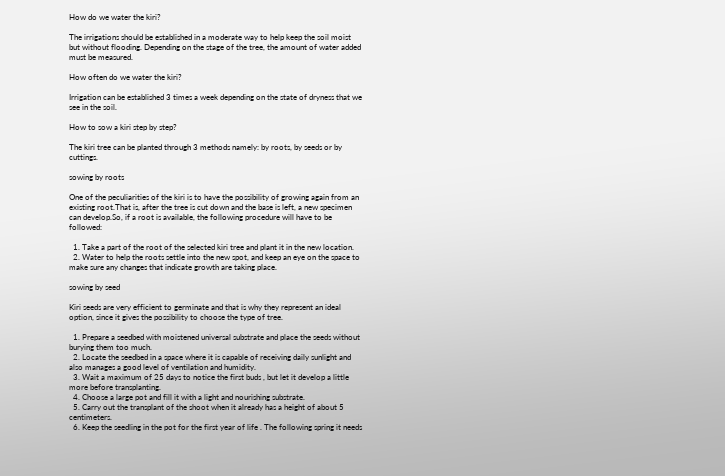How do we water the kiri?

The irrigations should be established in a moderate way to help keep the soil moist but without flooding. Depending on the stage of the tree, the amount of water added must be measured.

How often do we water the kiri?

Irrigation can be established 3 times a week depending on the state of dryness that we see in the soil.

How to sow a kiri step by step?

The kiri tree can be planted through 3 methods namely: by roots, by seeds or by cuttings.

sowing by roots

One of the peculiarities of the kiri is to have the possibility of growing again from an existing root.That is, after the tree is cut down and the base is left, a new specimen can develop.So, if a root is available, the following procedure will have to be followed:

  1. Take a part of the root of the selected kiri tree and plant it in the new location.
  2. Water to help the roots settle into the new spot, and keep an eye on the space to make sure any changes that indicate growth are taking place.

sowing by seed

Kiri seeds are very efficient to germinate and that is why they represent an ideal option, since it gives the possibility to choose the type of tree.

  1. Prepare a seedbed with moistened universal substrate and place the seeds without burying them too much.
  2. Locate the seedbed in a space where it is capable of receiving daily sunlight and also manages a good level of ventilation and humidity.
  3. Wait a maximum of 25 days to notice the first buds , but let it develop a little more before transplanting.
  4. Choose a large pot and fill it with a light and nourishing substrate.
  5. Carry out the transplant of the shoot when it already has a height of about 5 centimeters.
  6. Keep the seedling in the pot for the first year of life . The following spring it needs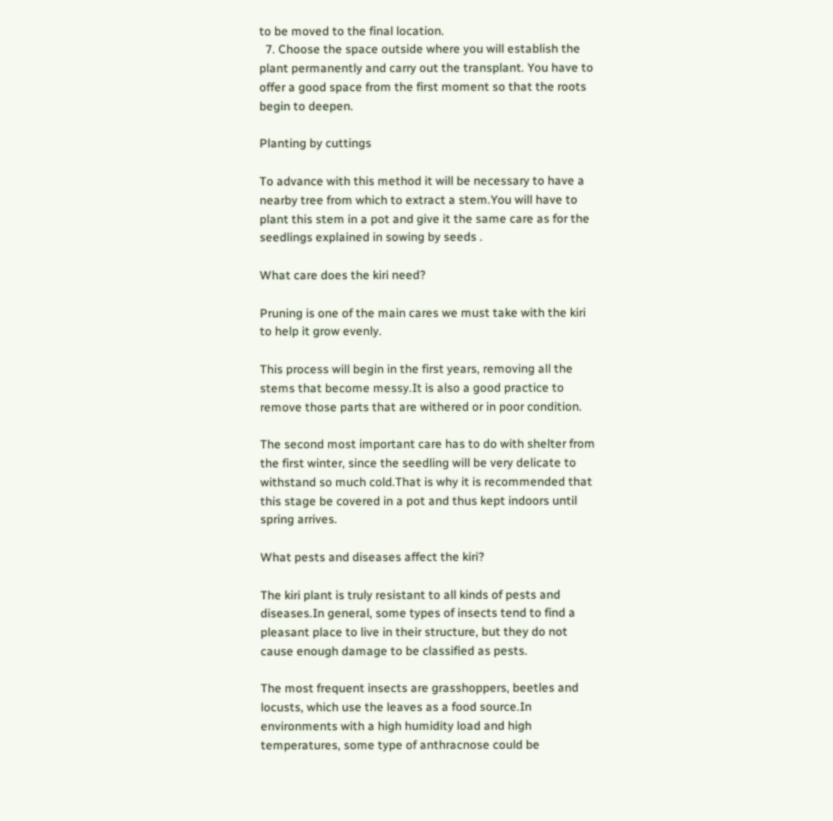to be moved to the final location.
  7. Choose the space outside where you will establish the plant permanently and carry out the transplant. You have to offer a good space from the first moment so that the roots begin to deepen.

Planting by cuttings

To advance with this method it will be necessary to have a nearby tree from which to extract a stem.You will have to plant this stem in a pot and give it the same care as for the seedlings explained in sowing by seeds .

What care does the kiri need?

Pruning is one of the main cares we must take with the kiri to help it grow evenly.

This process will begin in the first years, removing all the stems that become messy.It is also a good practice to remove those parts that are withered or in poor condition.

The second most important care has to do with shelter from the first winter, since the seedling will be very delicate to withstand so much cold.That is why it is recommended that this stage be covered in a pot and thus kept indoors until spring arrives.

What pests and diseases affect the kiri?

The kiri plant is truly resistant to all kinds of pests and diseases.In general, some types of insects tend to find a pleasant place to live in their structure, but they do not cause enough damage to be classified as pests.

The most frequent insects are grasshoppers, beetles and locusts, which use the leaves as a food source.In environments with a high humidity load and high temperatures, some type of anthracnose could be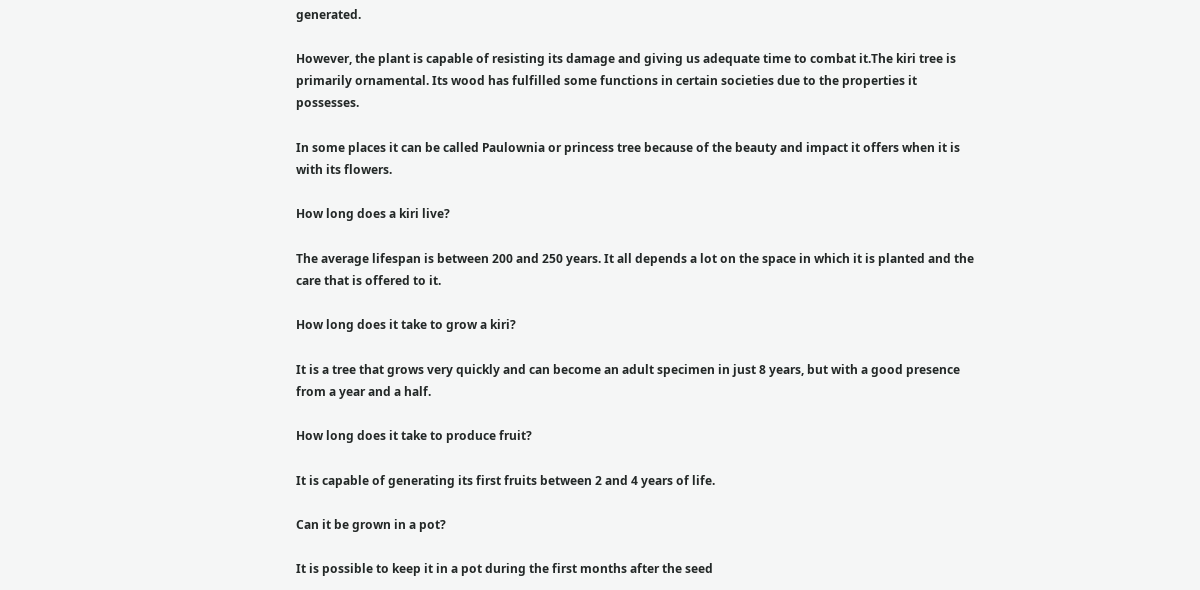generated.

However, the plant is capable of resisting its damage and giving us adequate time to combat it.The kiri tree is primarily ornamental. Its wood has fulfilled some functions in certain societies due to the properties it possesses.

In some places it can be called Paulownia or princess tree because of the beauty and impact it offers when it is with its flowers.

How long does a kiri live?

The average lifespan is between 200 and 250 years. It all depends a lot on the space in which it is planted and the care that is offered to it.

How long does it take to grow a kiri?

It is a tree that grows very quickly and can become an adult specimen in just 8 years, but with a good presence from a year and a half.

How long does it take to produce fruit?

It is capable of generating its first fruits between 2 and 4 years of life.

Can it be grown in a pot?

It is possible to keep it in a pot during the first months after the seed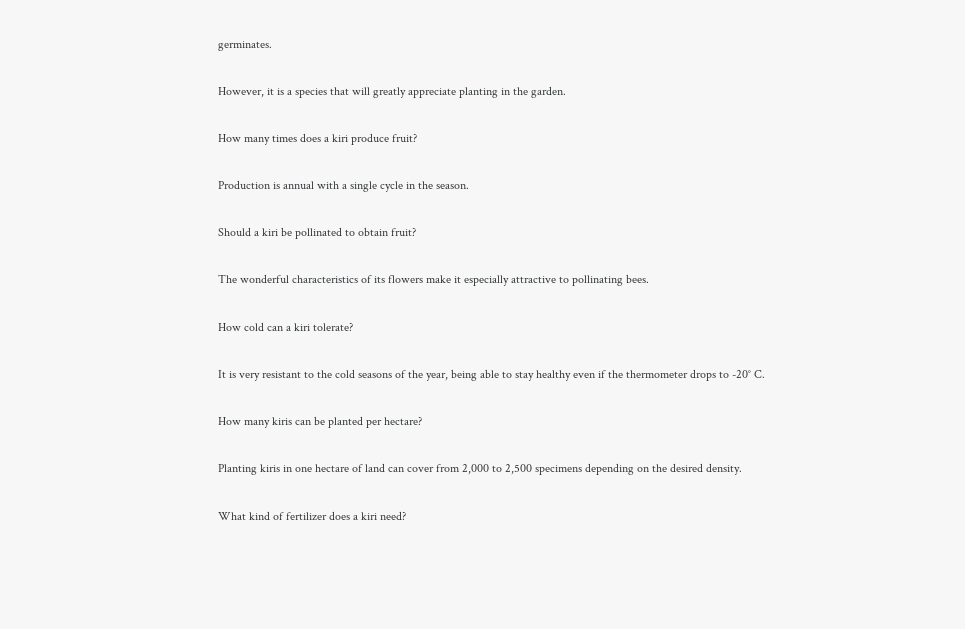germinates.

However, it is a species that will greatly appreciate planting in the garden.

How many times does a kiri produce fruit?

Production is annual with a single cycle in the season.

Should a kiri be pollinated to obtain fruit?

The wonderful characteristics of its flowers make it especially attractive to pollinating bees.

How cold can a kiri tolerate?

It is very resistant to the cold seasons of the year, being able to stay healthy even if the thermometer drops to -20° C.

How many kiris can be planted per hectare?

Planting kiris in one hectare of land can cover from 2,000 to 2,500 specimens depending on the desired density.

What kind of fertilizer does a kiri need?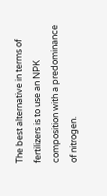The best alternative in terms of fertilizers is to use an NPK composition with a predominance of nitrogen.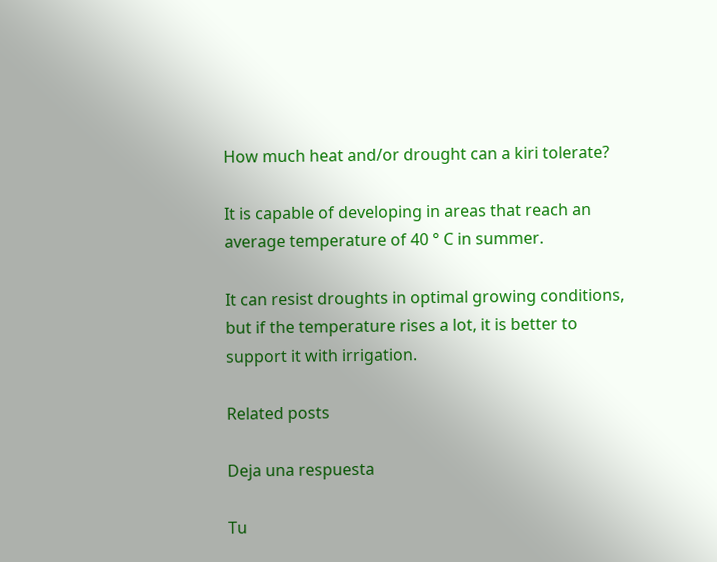How much heat and/or drought can a kiri tolerate?

It is capable of developing in areas that reach an average temperature of 40 ° C in summer.

It can resist droughts in optimal growing conditions, but if the temperature rises a lot, it is better to support it with irrigation.

Related posts

Deja una respuesta

Tu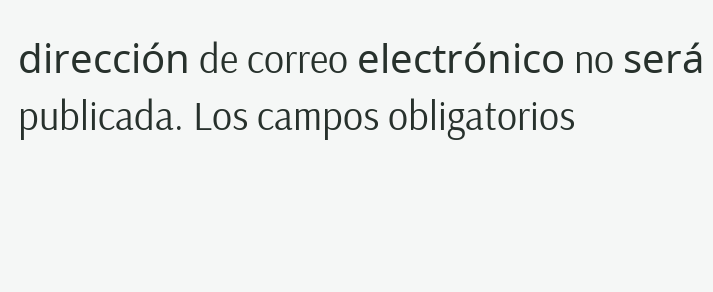dirección de correo electrónico no será publicada. Los campos obligatorios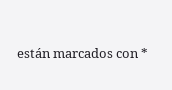están marcados con *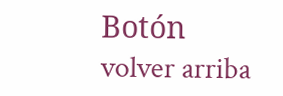Botón volver arriba